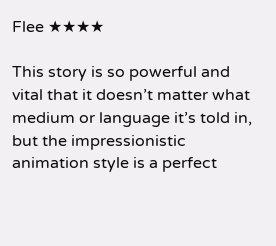Flee ★★★★

This story is so powerful and vital that it doesn’t matter what medium or language it’s told in, but the impressionistic animation style is a perfect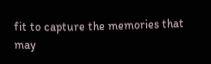fit to capture the memories that may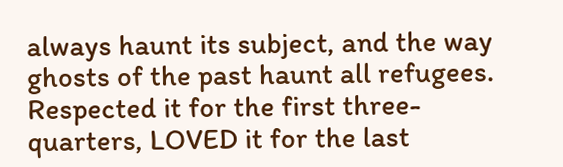always haunt its subject, and the way ghosts of the past haunt all refugees. Respected it for the first three-quarters, LOVED it for the last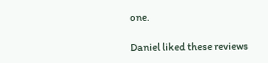one.

Daniel liked these reviews